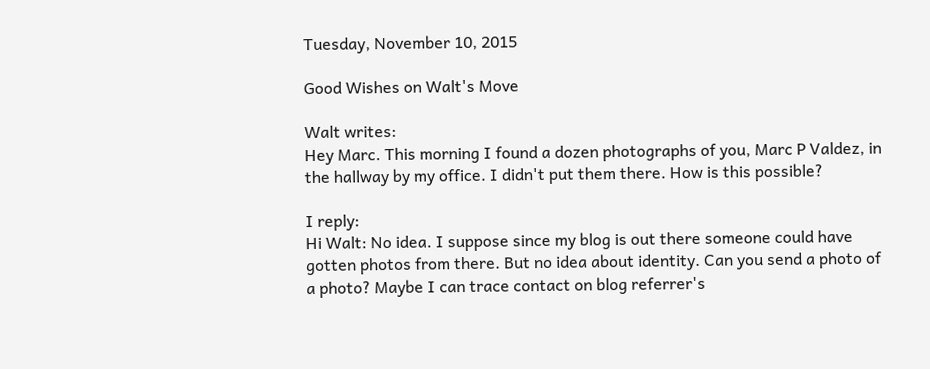Tuesday, November 10, 2015

Good Wishes on Walt's Move

Walt writes:
Hey Marc. This morning I found a dozen photographs of you, Marc P Valdez, in the hallway by my office. I didn't put them there. How is this possible?

I reply:
Hi Walt: No idea. I suppose since my blog is out there someone could have gotten photos from there. But no idea about identity. Can you send a photo of a photo? Maybe I can trace contact on blog referrer's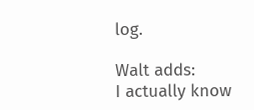log.

Walt adds:
I actually know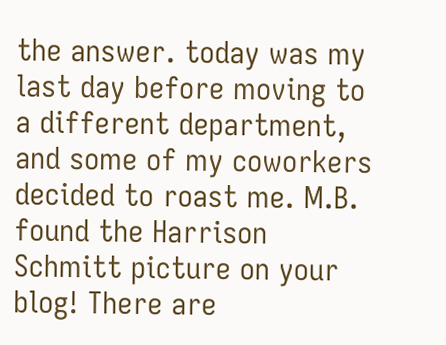the answer. today was my last day before moving to a different department, and some of my coworkers decided to roast me. M.B. found the Harrison Schmitt picture on your blog! There are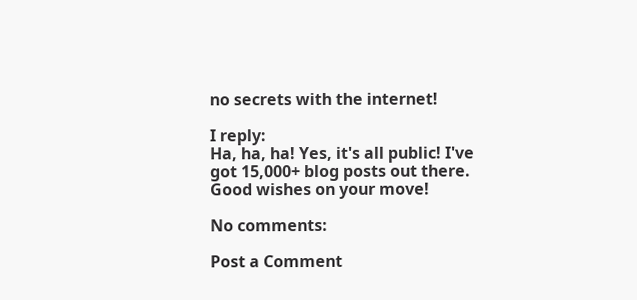no secrets with the internet!

I reply:
Ha, ha, ha! Yes, it's all public! I've got 15,000+ blog posts out there. Good wishes on your move!

No comments:

Post a Comment